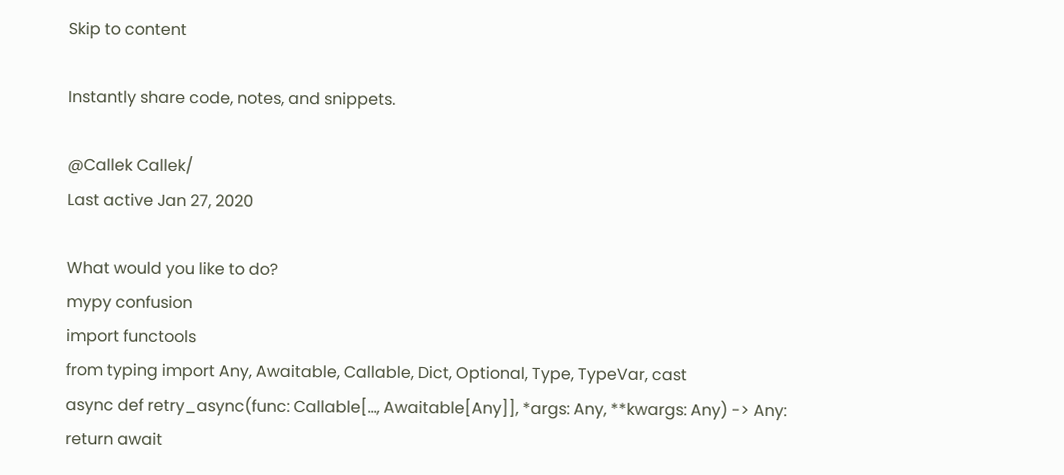Skip to content

Instantly share code, notes, and snippets.

@Callek Callek/
Last active Jan 27, 2020

What would you like to do?
mypy confusion
import functools
from typing import Any, Awaitable, Callable, Dict, Optional, Type, TypeVar, cast
async def retry_async(func: Callable[..., Awaitable[Any]], *args: Any, **kwargs: Any) -> Any:
return await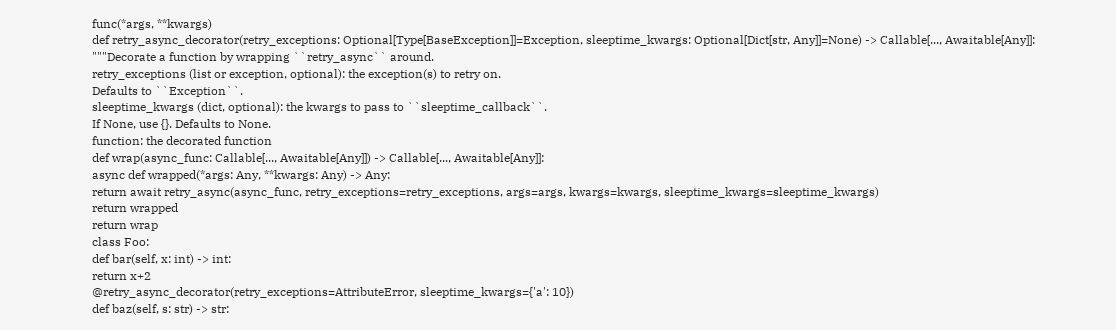func(*args, **kwargs)
def retry_async_decorator(retry_exceptions: Optional[Type[BaseException]]=Exception, sleeptime_kwargs: Optional[Dict[str, Any]]=None) -> Callable[..., Awaitable[Any]]:
"""Decorate a function by wrapping ``retry_async`` around.
retry_exceptions (list or exception, optional): the exception(s) to retry on.
Defaults to ``Exception``.
sleeptime_kwargs (dict, optional): the kwargs to pass to ``sleeptime_callback``.
If None, use {}. Defaults to None.
function: the decorated function
def wrap(async_func: Callable[..., Awaitable[Any]]) -> Callable[..., Awaitable[Any]]:
async def wrapped(*args: Any, **kwargs: Any) -> Any:
return await retry_async(async_func, retry_exceptions=retry_exceptions, args=args, kwargs=kwargs, sleeptime_kwargs=sleeptime_kwargs)
return wrapped
return wrap
class Foo:
def bar(self, x: int) -> int:
return x+2
@retry_async_decorator(retry_exceptions=AttributeError, sleeptime_kwargs={'a': 10})
def baz(self, s: str) -> str: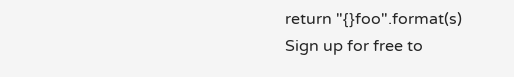return "{}foo".format(s)
Sign up for free to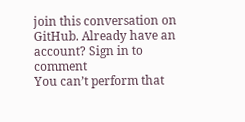join this conversation on GitHub. Already have an account? Sign in to comment
You can’t perform that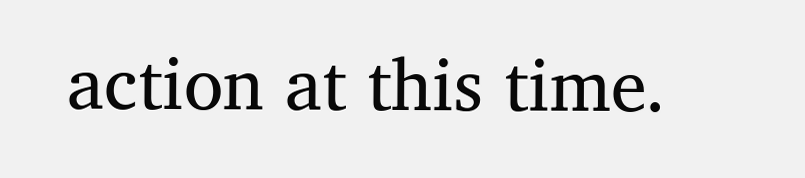action at this time.